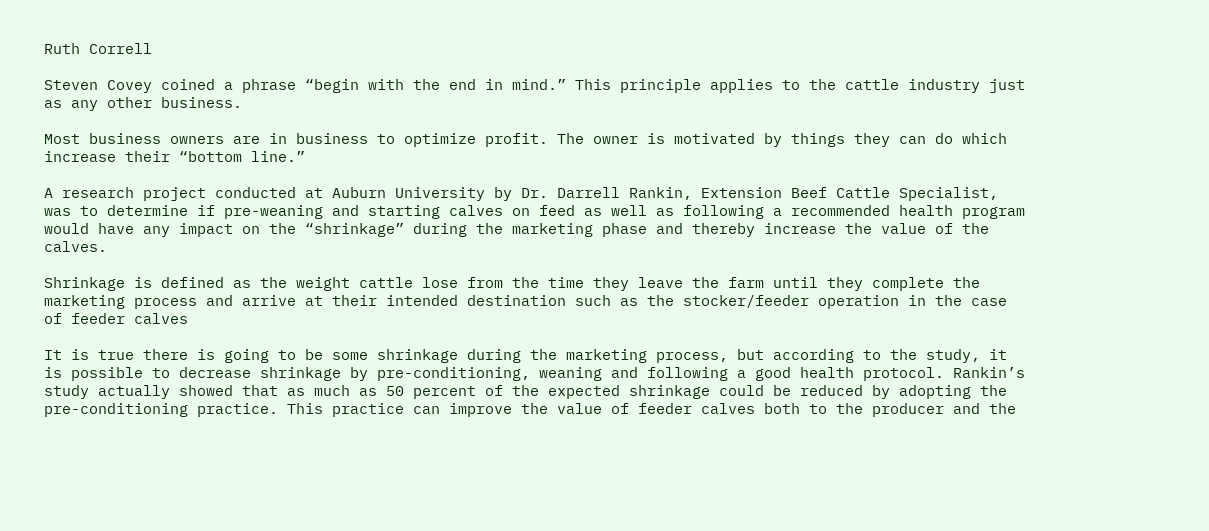Ruth Correll

Steven Covey coined a phrase “begin with the end in mind.” This principle applies to the cattle industry just as any other business.

Most business owners are in business to optimize profit. The owner is motivated by things they can do which increase their “bottom line.”

A research project conducted at Auburn University by Dr. Darrell Rankin, Extension Beef Cattle Specialist, was to determine if pre-weaning and starting calves on feed as well as following a recommended health program would have any impact on the “shrinkage” during the marketing phase and thereby increase the value of the calves.

Shrinkage is defined as the weight cattle lose from the time they leave the farm until they complete the marketing process and arrive at their intended destination such as the stocker/feeder operation in the case of feeder calves

It is true there is going to be some shrinkage during the marketing process, but according to the study, it is possible to decrease shrinkage by pre-conditioning, weaning and following a good health protocol. Rankin’s study actually showed that as much as 50 percent of the expected shrinkage could be reduced by adopting the pre-conditioning practice. This practice can improve the value of feeder calves both to the producer and the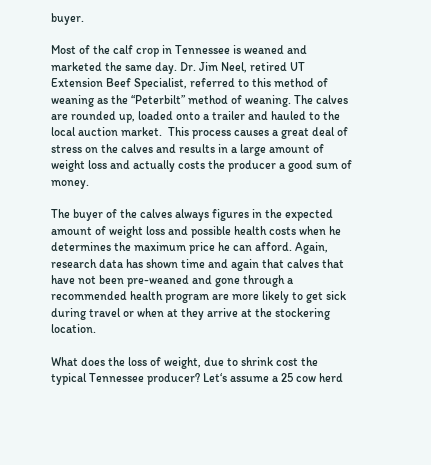buyer.

Most of the calf crop in Tennessee is weaned and marketed the same day. Dr. Jim Neel, retired UT Extension Beef Specialist, referred to this method of weaning as the “Peterbilt” method of weaning. The calves are rounded up, loaded onto a trailer and hauled to the local auction market.  This process causes a great deal of stress on the calves and results in a large amount of weight loss and actually costs the producer a good sum of money.

The buyer of the calves always figures in the expected amount of weight loss and possible health costs when he determines the maximum price he can afford. Again, research data has shown time and again that calves that have not been pre-weaned and gone through a recommended health program are more likely to get sick during travel or when at they arrive at the stockering location.

What does the loss of weight, due to shrink cost the typical Tennessee producer? Let‘s assume a 25 cow herd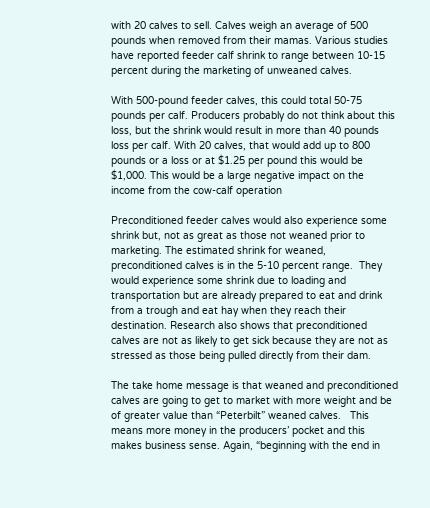with 20 calves to sell. Calves weigh an average of 500 pounds when removed from their mamas. Various studies have reported feeder calf shrink to range between 10-15 percent during the marketing of unweaned calves.

With 500-pound feeder calves, this could total 50-75 pounds per calf. Producers probably do not think about this loss, but the shrink would result in more than 40 pounds loss per calf. With 20 calves, that would add up to 800 pounds or a loss or at $1.25 per pound this would be $1,000. This would be a large negative impact on the income from the cow-calf operation

Preconditioned feeder calves would also experience some shrink but, not as great as those not weaned prior to marketing. The estimated shrink for weaned, preconditioned calves is in the 5-10 percent range.  They would experience some shrink due to loading and transportation but are already prepared to eat and drink from a trough and eat hay when they reach their destination. Research also shows that preconditioned calves are not as likely to get sick because they are not as stressed as those being pulled directly from their dam.

The take home message is that weaned and preconditioned calves are going to get to market with more weight and be of greater value than “Peterbilt” weaned calves.   This means more money in the producers’ pocket and this makes business sense. Again, “beginning with the end in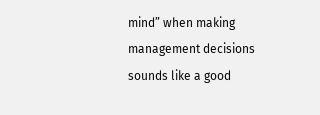mind” when making management decisions sounds like a good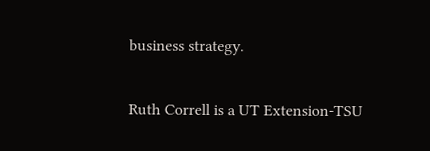business strategy.

Ruth Correll is a UT Extension-TSU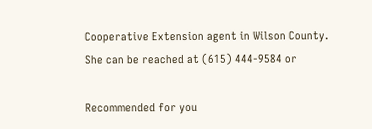Cooperative Extension agent in Wilson County. She can be reached at (615) 444-9584 or

Recommended for you